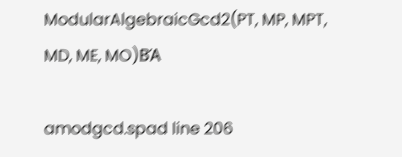ModularAlgebraicGcd2(PT, MP, MPT, MD, ME, MO)ΒΆ

amodgcd.spad line 206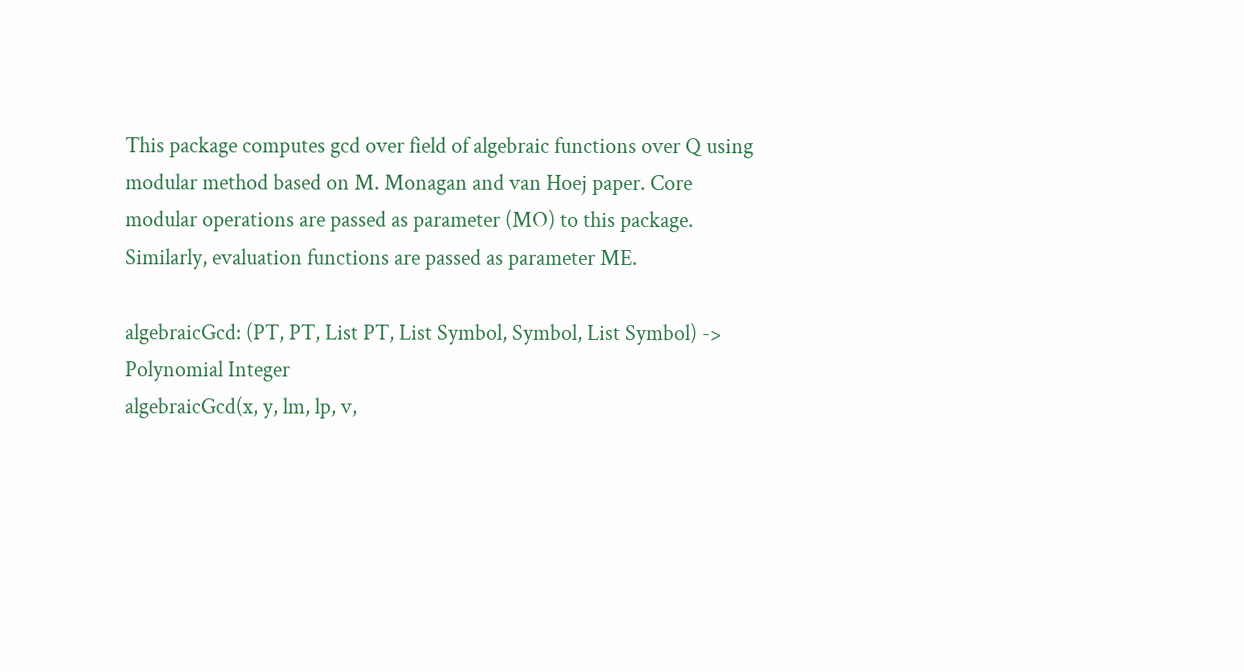This package computes gcd over field of algebraic functions over Q using modular method based on M. Monagan and van Hoej paper. Core modular operations are passed as parameter (MO) to this package. Similarly, evaluation functions are passed as parameter ME.

algebraicGcd: (PT, PT, List PT, List Symbol, Symbol, List Symbol) -> Polynomial Integer
algebraicGcd(x, y, lm, lp, v,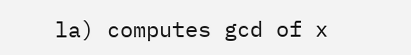la) computes gcd of x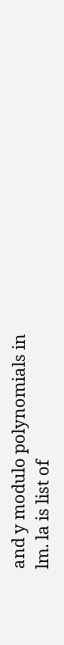and y modulo polynomials in lm. la is list of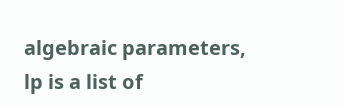algebraic parameters, lp is a list of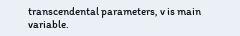transcendental parameters, v is main variable.